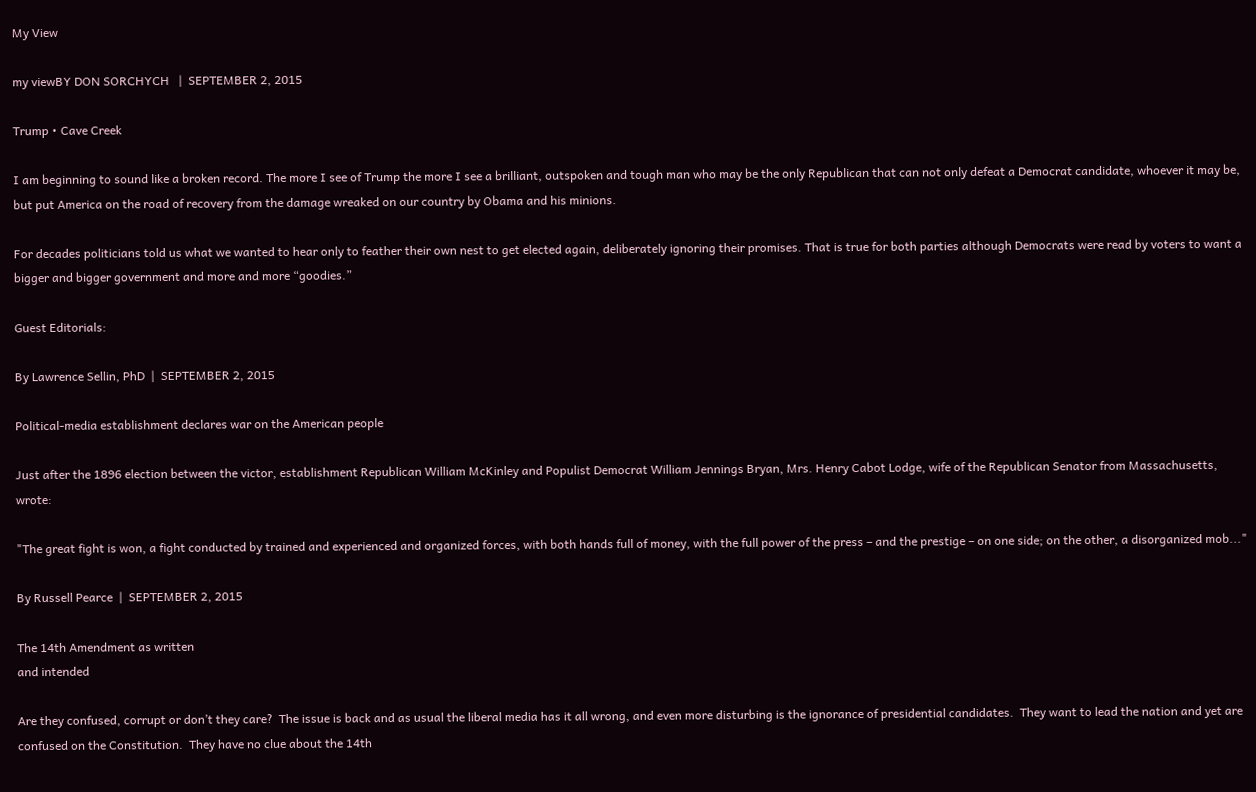My View

my viewBY DON SORCHYCH   |  SEPTEMBER 2, 2015

Trump • Cave Creek

I am beginning to sound like a broken record. The more I see of Trump the more I see a brilliant, outspoken and tough man who may be the only Republican that can not only defeat a Democrat candidate, whoever it may be, but put America on the road of recovery from the damage wreaked on our country by Obama and his minions.

For decades politicians told us what we wanted to hear only to feather their own nest to get elected again, deliberately ignoring their promises. That is true for both parties although Democrats were read by voters to want a bigger and bigger government and more and more “goodies.”

Guest Editorials:

By Lawrence Sellin, PhD  |  SEPTEMBER 2, 2015

Political-media establishment declares war on the American people

Just after the 1896 election between the victor, establishment Republican William McKinley and Populist Democrat William Jennings Bryan, Mrs. Henry Cabot Lodge, wife of the Republican Senator from Massachusetts, wrote:

"The great fight is won, a fight conducted by trained and experienced and organized forces, with both hands full of money, with the full power of the press – and the prestige – on one side; on the other, a disorganized mob..."

By Russell Pearce  |  SEPTEMBER 2, 2015

The 14th Amendment as written
and intended

Are they confused, corrupt or don’t they care?  The issue is back and as usual the liberal media has it all wrong, and even more disturbing is the ignorance of presidential candidates.  They want to lead the nation and yet are confused on the Constitution.  They have no clue about the 14th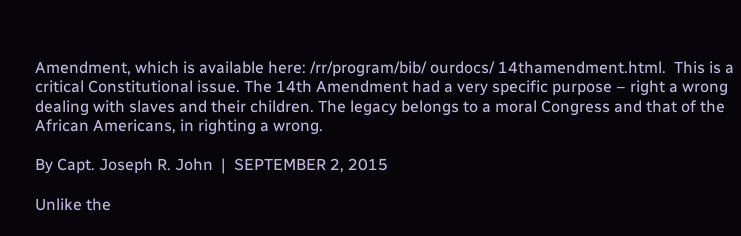Amendment, which is available here: /rr/program/bib/ ourdocs/ 14thamendment.html.  This is a critical Constitutional issue. The 14th Amendment had a very specific purpose – right a wrong dealing with slaves and their children. The legacy belongs to a moral Congress and that of the African Americans, in righting a wrong.

By Capt. Joseph R. John  |  SEPTEMBER 2, 2015

Unlike the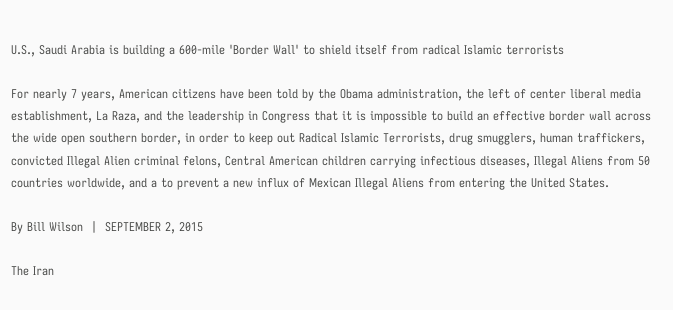U.S., Saudi Arabia is building a 600-mile 'Border Wall' to shield itself from radical Islamic terrorists

For nearly 7 years, American citizens have been told by the Obama administration, the left of center liberal media establishment, La Raza, and the leadership in Congress that it is impossible to build an effective border wall across the wide open southern border, in order to keep out Radical Islamic Terrorists, drug smugglers, human traffickers, convicted Illegal Alien criminal felons, Central American children carrying infectious diseases, Illegal Aliens from 50 countries worldwide, and a to prevent a new influx of Mexican Illegal Aliens from entering the United States.

By Bill Wilson  |  SEPTEMBER 2, 2015

The Iran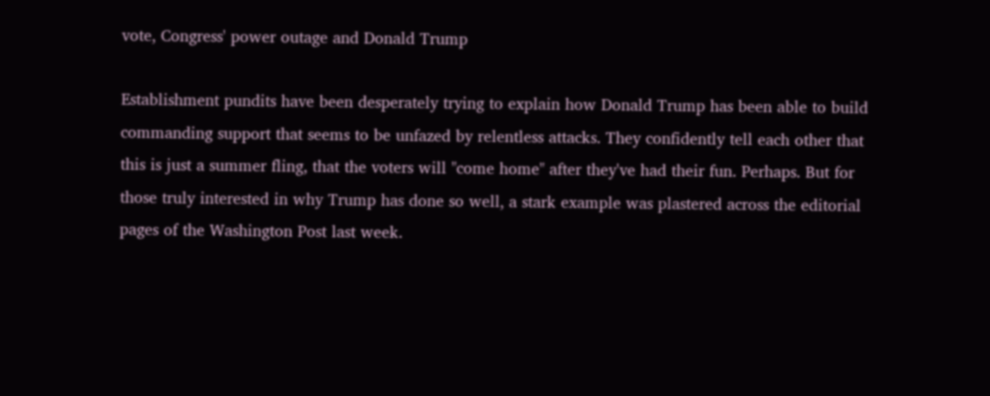vote, Congress' power outage and Donald Trump

Establishment pundits have been desperately trying to explain how Donald Trump has been able to build commanding support that seems to be unfazed by relentless attacks. They confidently tell each other that this is just a summer fling, that the voters will "come home" after they've had their fun. Perhaps. But for those truly interested in why Trump has done so well, a stark example was plastered across the editorial pages of the Washington Post last week.